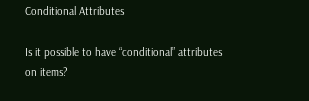Conditional Attributes

Is it possible to have “conditional” attributes on items?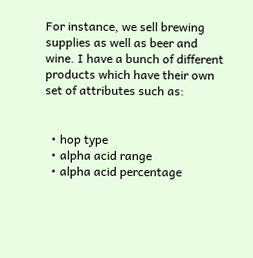For instance, we sell brewing supplies as well as beer and wine. I have a bunch of different products which have their own set of attributes such as:


  • hop type
  • alpha acid range
  • alpha acid percentage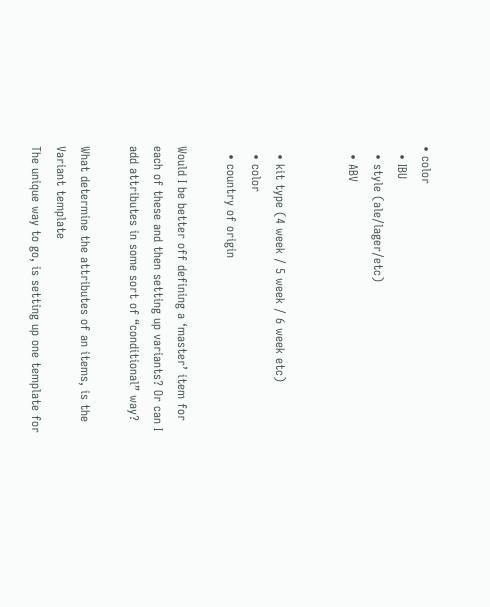• color
  • IBU
  • style (ale/lager/etc)
  • ABV


  • kit type (4 week / 5 week / 6 week etc)
  • color
  • country of origin

Would I be better off defining a ‘master’ item for each of these and then setting up variants? Or can I add attributes in some sort of “conditional” way?

What determine the attributes of an items, is the Variant template
The unique way to go, is setting up one template for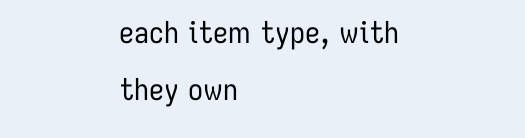each item type, with they own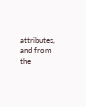attributes, and from the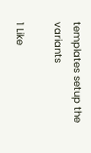templates setup the variants

1 Like